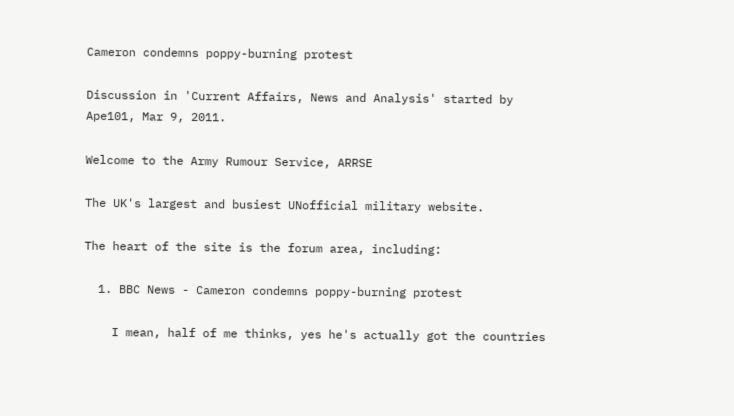Cameron condemns poppy-burning protest

Discussion in 'Current Affairs, News and Analysis' started by Ape101, Mar 9, 2011.

Welcome to the Army Rumour Service, ARRSE

The UK's largest and busiest UNofficial military website.

The heart of the site is the forum area, including:

  1. BBC News - Cameron condemns poppy-burning protest

    I mean, half of me thinks, yes he's actually got the countries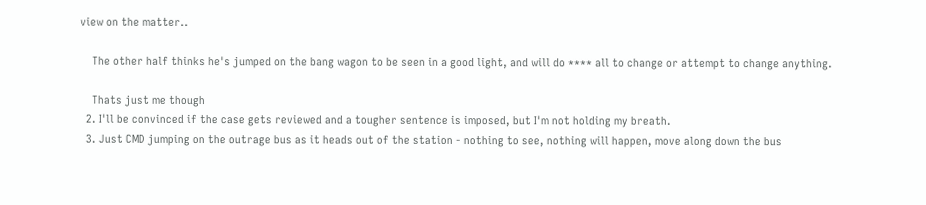view on the matter..

    The other half thinks he's jumped on the bang wagon to be seen in a good light, and will do **** all to change or attempt to change anything.

    Thats just me though
  2. I'll be convinced if the case gets reviewed and a tougher sentence is imposed, but I'm not holding my breath.
  3. Just CMD jumping on the outrage bus as it heads out of the station - nothing to see, nothing will happen, move along down the bus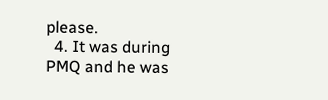please.
  4. It was during PMQ and he was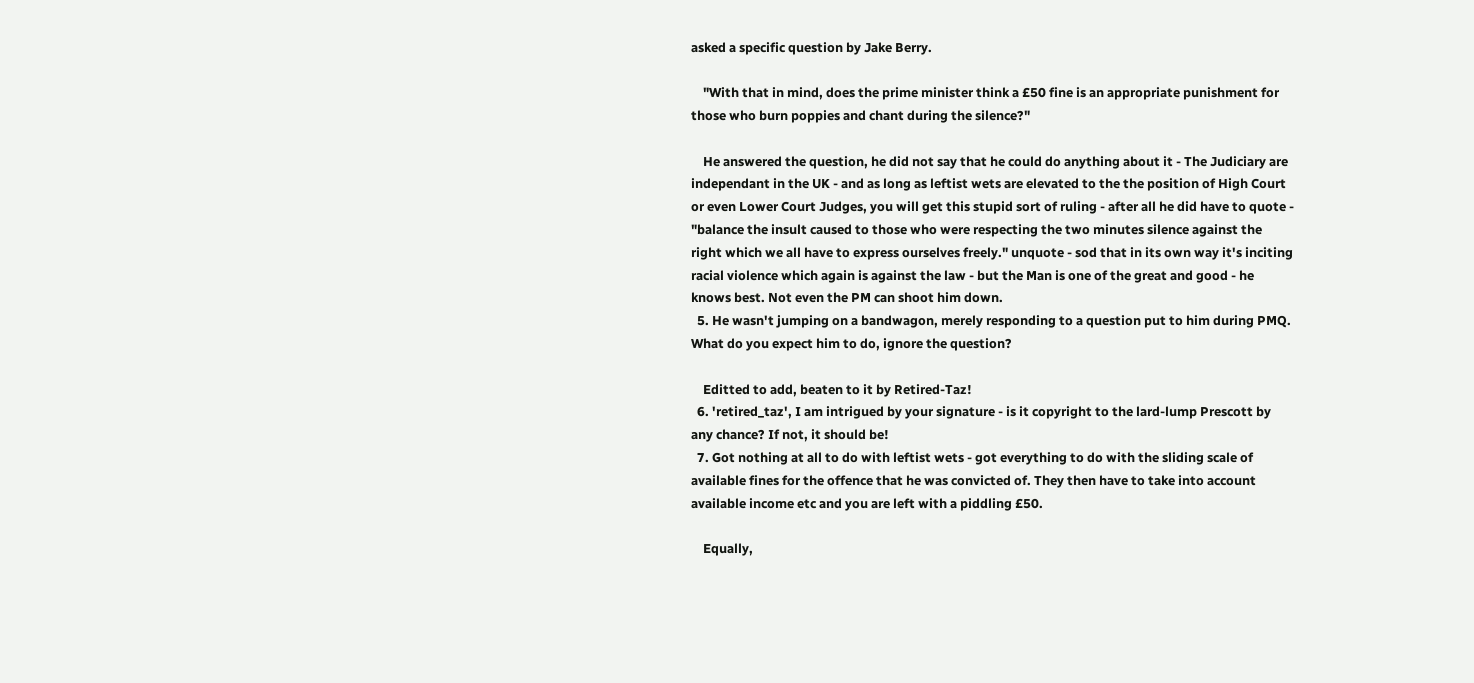asked a specific question by Jake Berry.

    "With that in mind, does the prime minister think a £50 fine is an appropriate punishment for those who burn poppies and chant during the silence?"

    He answered the question, he did not say that he could do anything about it - The Judiciary are independant in the UK - and as long as leftist wets are elevated to the the position of High Court or even Lower Court Judges, you will get this stupid sort of ruling - after all he did have to quote - "balance the insult caused to those who were respecting the two minutes silence against the right which we all have to express ourselves freely." unquote - sod that in its own way it's inciting racial violence which again is against the law - but the Man is one of the great and good - he knows best. Not even the PM can shoot him down.
  5. He wasn't jumping on a bandwagon, merely responding to a question put to him during PMQ. What do you expect him to do, ignore the question?

    Editted to add, beaten to it by Retired-Taz!
  6. 'retired_taz', I am intrigued by your signature - is it copyright to the lard-lump Prescott by any chance? If not, it should be!
  7. Got nothing at all to do with leftist wets - got everything to do with the sliding scale of available fines for the offence that he was convicted of. They then have to take into account available income etc and you are left with a piddling £50.

    Equally,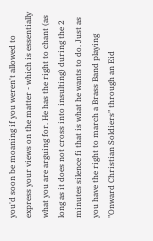you'd soon be moaning if you weren't allowed to express your views on the matter - which is essentially what you are arguing for. He has the right to chant (as long as it does not cross into insulting) during the 2 minutes silence fi that is what he wants to do. Just as you have the right to march a Brass Band playing "Onward Christian Soldiers" through an Eid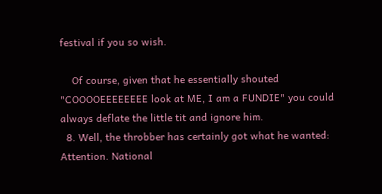festival if you so wish.

    Of course, given that he essentially shouted "COOOOEEEEEEEE look at ME, I am a FUNDIE" you could always deflate the little tit and ignore him.
  8. Well, the throbber has certainly got what he wanted: Attention. National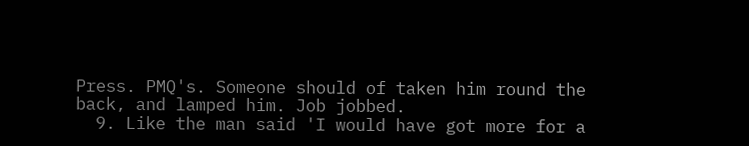Press. PMQ's. Someone should of taken him round the back, and lamped him. Job jobbed.
  9. Like the man said 'I would have got more for a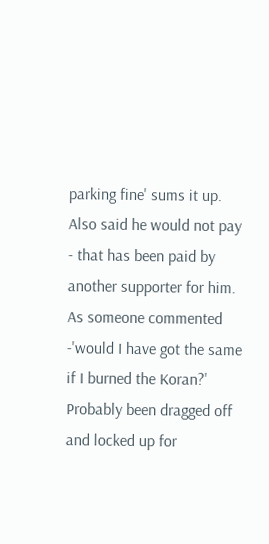parking fine' sums it up. Also said he would not pay - that has been paid by another supporter for him. As someone commented -'would I have got the same if I burned the Koran?' Probably been dragged off and locked up for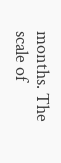months. The scale of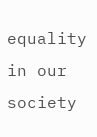equality in our society